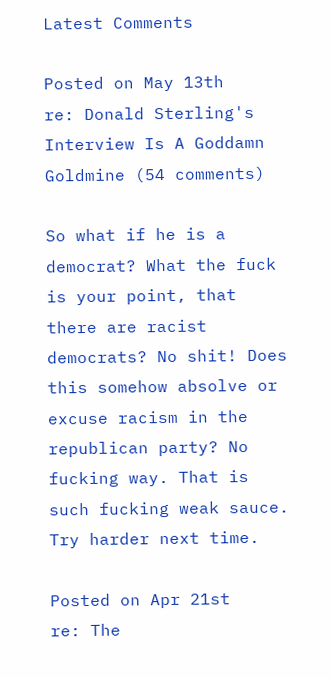Latest Comments

Posted on May 13th
re: Donald Sterling's Interview Is A Goddamn Goldmine (54 comments)

So what if he is a democrat? What the fuck is your point, that there are racist democrats? No shit! Does this somehow absolve or excuse racism in the republican party? No fucking way. That is such fucking weak sauce. Try harder next time.

Posted on Apr 21st
re: The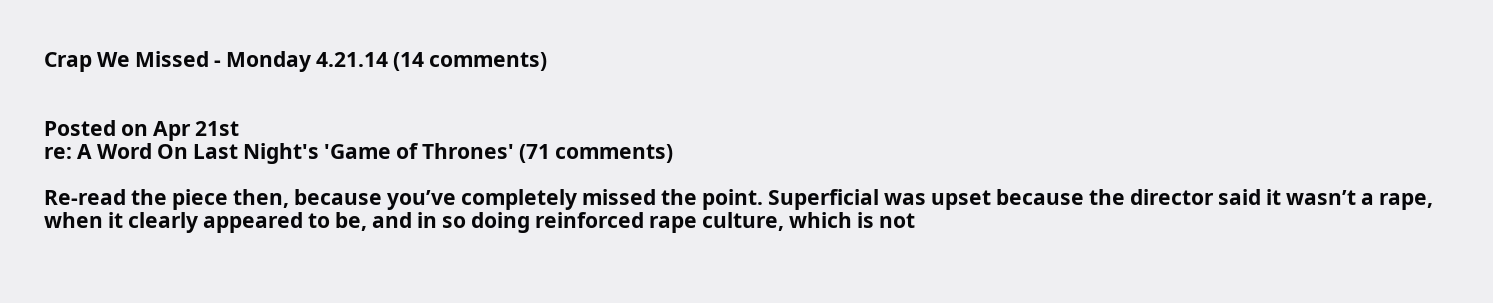Crap We Missed - Monday 4.21.14 (14 comments)


Posted on Apr 21st
re: A Word On Last Night's 'Game of Thrones' (71 comments)

Re-read the piece then, because you’ve completely missed the point. Superficial was upset because the director said it wasn’t a rape, when it clearly appeared to be, and in so doing reinforced rape culture, which is not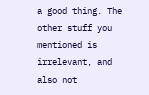a good thing. The other stuff you mentioned is irrelevant, and also not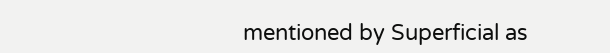mentioned by Superficial as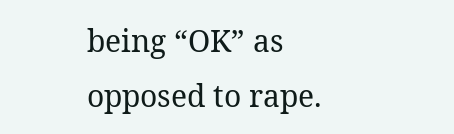being “OK” as opposed to rape.